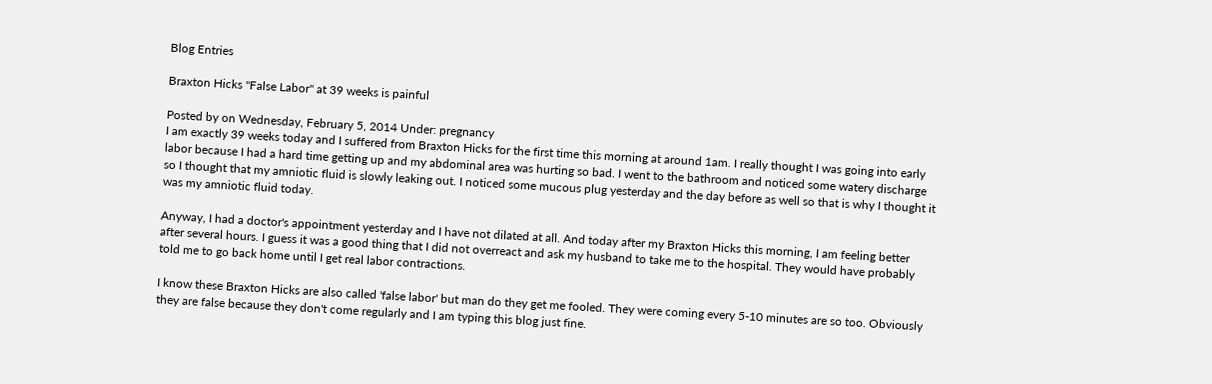Blog Entries

Braxton Hicks "False Labor" at 39 weeks is painful

Posted by on Wednesday, February 5, 2014 Under: pregnancy
I am exactly 39 weeks today and I suffered from Braxton Hicks for the first time this morning at around 1am. I really thought I was going into early labor because I had a hard time getting up and my abdominal area was hurting so bad. I went to the bathroom and noticed some watery discharge so I thought that my amniotic fluid is slowly leaking out. I noticed some mucous plug yesterday and the day before as well so that is why I thought it was my amniotic fluid today.

Anyway, I had a doctor's appointment yesterday and I have not dilated at all. And today after my Braxton Hicks this morning, I am feeling better after several hours. I guess it was a good thing that I did not overreact and ask my husband to take me to the hospital. They would have probably told me to go back home until I get real labor contractions.

I know these Braxton Hicks are also called 'false labor' but man do they get me fooled. They were coming every 5-10 minutes are so too. Obviously they are false because they don't come regularly and I am typing this blog just fine.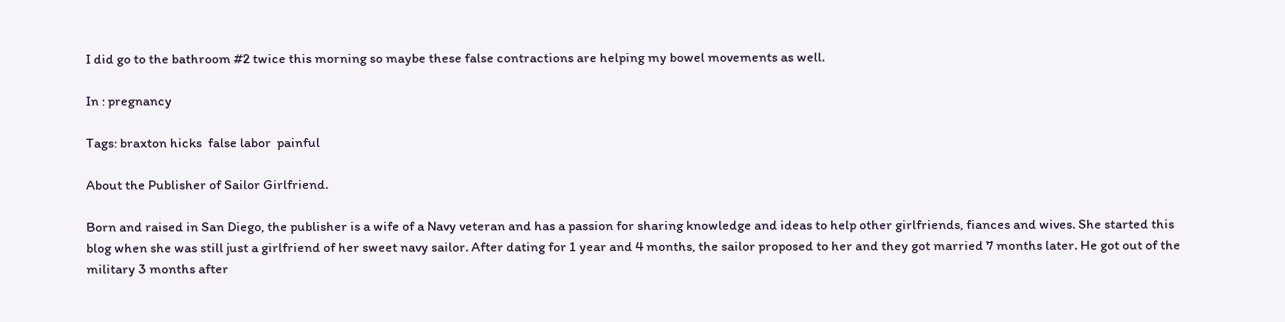I did go to the bathroom #2 twice this morning so maybe these false contractions are helping my bowel movements as well.

In : pregnancy

Tags: braxton hicks  false labor  painful

About the Publisher of Sailor Girlfriend.

Born and raised in San Diego, the publisher is a wife of a Navy veteran and has a passion for sharing knowledge and ideas to help other girlfriends, fiances and wives. She started this blog when she was still just a girlfriend of her sweet navy sailor. After dating for 1 year and 4 months, the sailor proposed to her and they got married 7 months later. He got out of the military 3 months after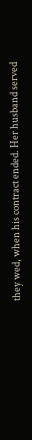they wed, when his contract ended. Her husband served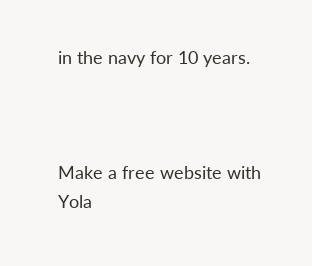in the navy for 10 years.



Make a free website with Yola